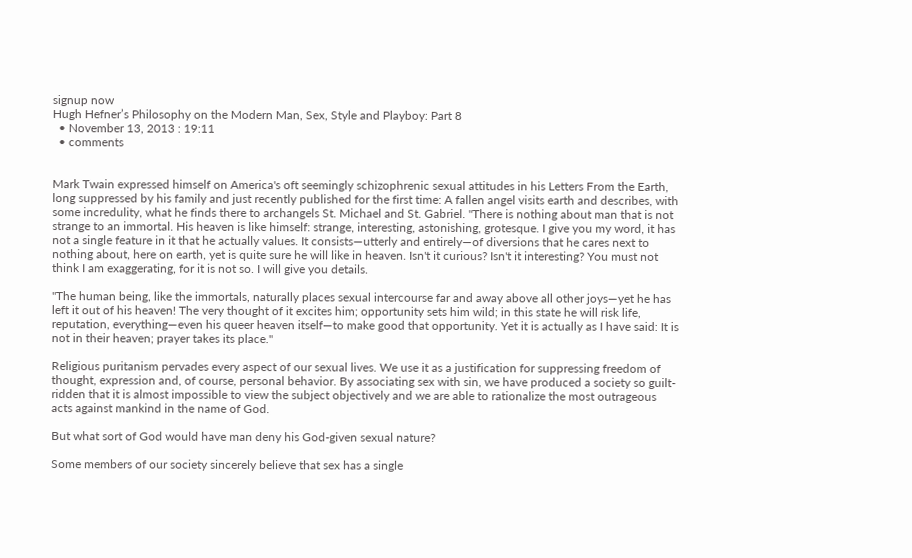signup now
Hugh Hefner’s Philosophy on the Modern Man, Sex, Style and Playboy: Part 8
  • November 13, 2013 : 19:11
  • comments


Mark Twain expressed himself on America's oft seemingly schizophrenic sexual attitudes in his Letters From the Earth, long suppressed by his family and just recently published for the first time: A fallen angel visits earth and describes, with some incredulity, what he finds there to archangels St. Michael and St. Gabriel. "There is nothing about man that is not strange to an immortal. His heaven is like himself: strange, interesting, astonishing, grotesque. I give you my word, it has not a single feature in it that he actually values. It consists—utterly and entirely—of diversions that he cares next to nothing about, here on earth, yet is quite sure he will like in heaven. Isn't it curious? Isn't it interesting? You must not think I am exaggerating, for it is not so. I will give you details.

"The human being, like the immortals, naturally places sexual intercourse far and away above all other joys—yet he has left it out of his heaven! The very thought of it excites him; opportunity sets him wild; in this state he will risk life, reputation, everything—even his queer heaven itself—to make good that opportunity. Yet it is actually as I have said: It is not in their heaven; prayer takes its place."

Religious puritanism pervades every aspect of our sexual lives. We use it as a justification for suppressing freedom of thought, expression and, of course, personal behavior. By associating sex with sin, we have produced a society so guilt-ridden that it is almost impossible to view the subject objectively and we are able to rationalize the most outrageous acts against mankind in the name of God.

But what sort of God would have man deny his God-given sexual nature?

Some members of our society sincerely believe that sex has a single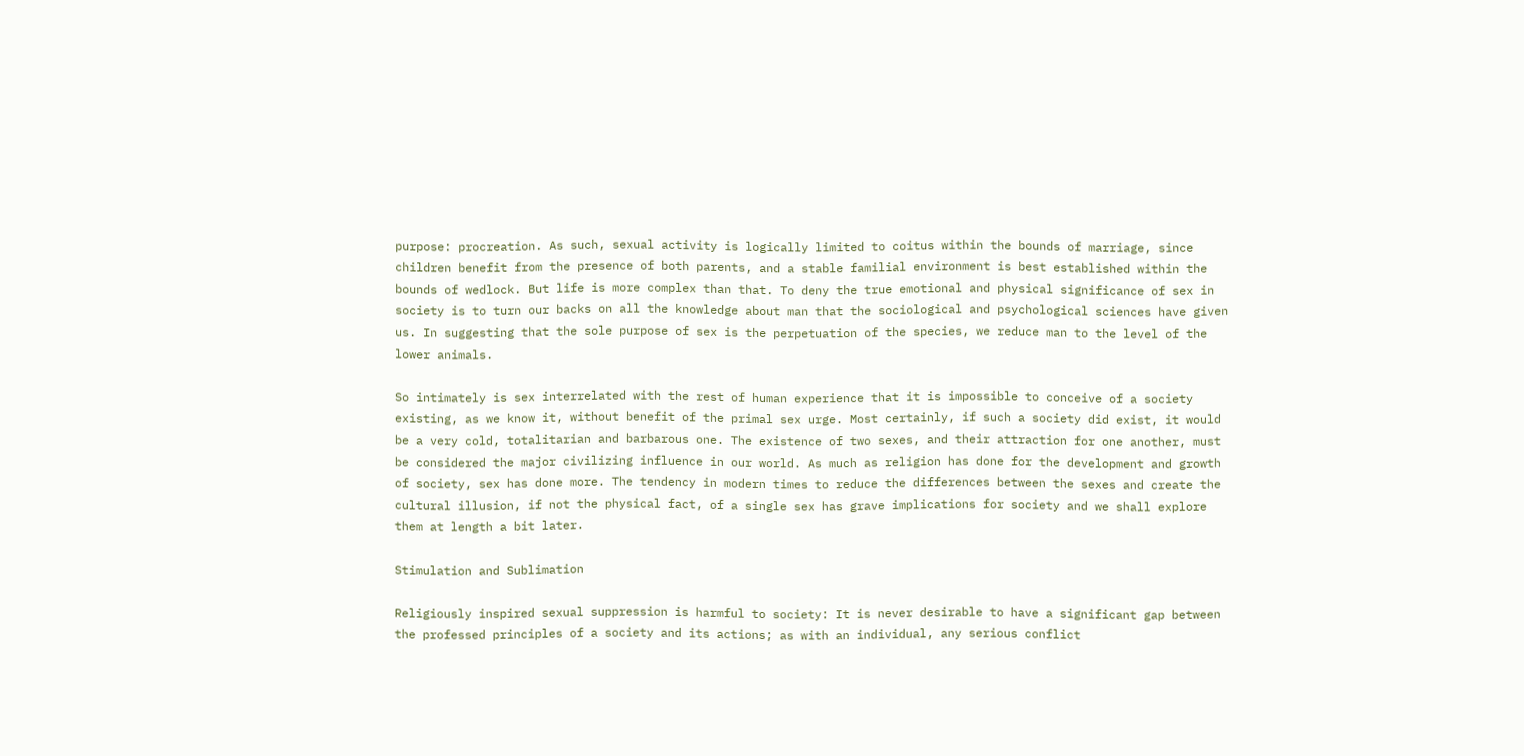purpose: procreation. As such, sexual activity is logically limited to coitus within the bounds of marriage, since children benefit from the presence of both parents, and a stable familial environment is best established within the bounds of wedlock. But life is more complex than that. To deny the true emotional and physical significance of sex in society is to turn our backs on all the knowledge about man that the sociological and psychological sciences have given us. In suggesting that the sole purpose of sex is the perpetuation of the species, we reduce man to the level of the lower animals.

So intimately is sex interrelated with the rest of human experience that it is impossible to conceive of a society existing, as we know it, without benefit of the primal sex urge. Most certainly, if such a society did exist, it would be a very cold, totalitarian and barbarous one. The existence of two sexes, and their attraction for one another, must be considered the major civilizing influence in our world. As much as religion has done for the development and growth of society, sex has done more. The tendency in modern times to reduce the differences between the sexes and create the cultural illusion, if not the physical fact, of a single sex has grave implications for society and we shall explore them at length a bit later.

Stimulation and Sublimation

Religiously inspired sexual suppression is harmful to society: It is never desirable to have a significant gap between the professed principles of a society and its actions; as with an individual, any serious conflict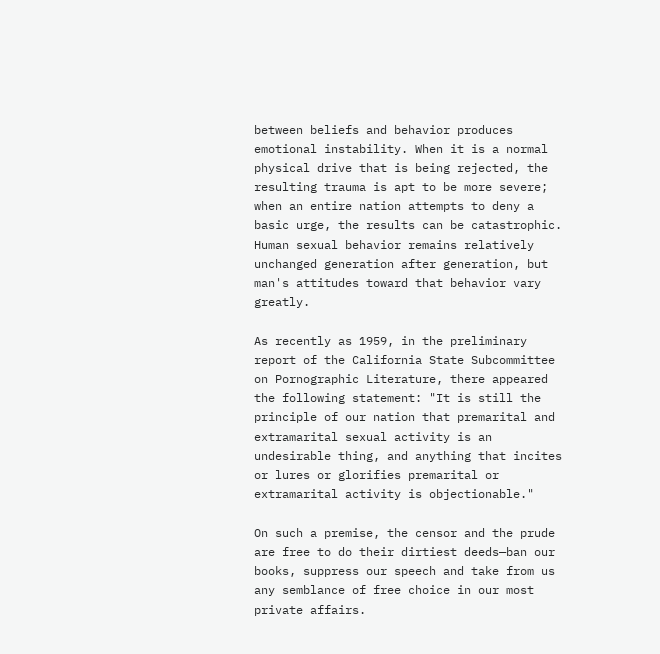between beliefs and behavior produces emotional instability. When it is a normal physical drive that is being rejected, the resulting trauma is apt to be more severe; when an entire nation attempts to deny a basic urge, the results can be catastrophic. Human sexual behavior remains relatively unchanged generation after generation, but man's attitudes toward that behavior vary greatly.

As recently as 1959, in the preliminary report of the California State Subcommittee on Pornographic Literature, there appeared the following statement: "It is still the principle of our nation that premarital and extramarital sexual activity is an undesirable thing, and anything that incites or lures or glorifies premarital or extramarital activity is objectionable."

On such a premise, the censor and the prude are free to do their dirtiest deeds—ban our books, suppress our speech and take from us any semblance of free choice in our most private affairs.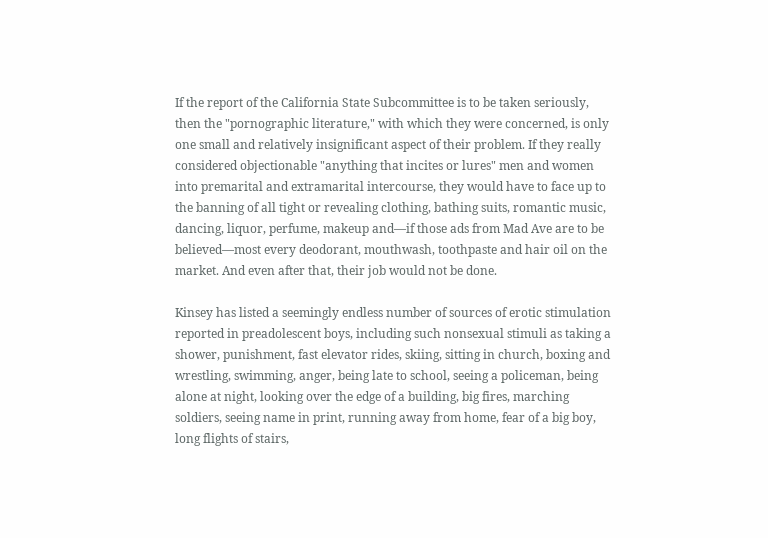If the report of the California State Subcommittee is to be taken seriously, then the "pornographic literature," with which they were concerned, is only one small and relatively insignificant aspect of their problem. If they really considered objectionable "anything that incites or lures" men and women into premarital and extramarital intercourse, they would have to face up to the banning of all tight or revealing clothing, bathing suits, romantic music, dancing, liquor, perfume, makeup and—if those ads from Mad Ave are to be believed—most every deodorant, mouthwash, toothpaste and hair oil on the market. And even after that, their job would not be done.

Kinsey has listed a seemingly endless number of sources of erotic stimulation reported in preadolescent boys, including such nonsexual stimuli as taking a shower, punishment, fast elevator rides, skiing, sitting in church, boxing and wrestling, swimming, anger, being late to school, seeing a policeman, being alone at night, looking over the edge of a building, big fires, marching soldiers, seeing name in print, running away from home, fear of a big boy, long flights of stairs,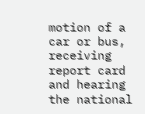motion of a car or bus, receiving report card and hearing the national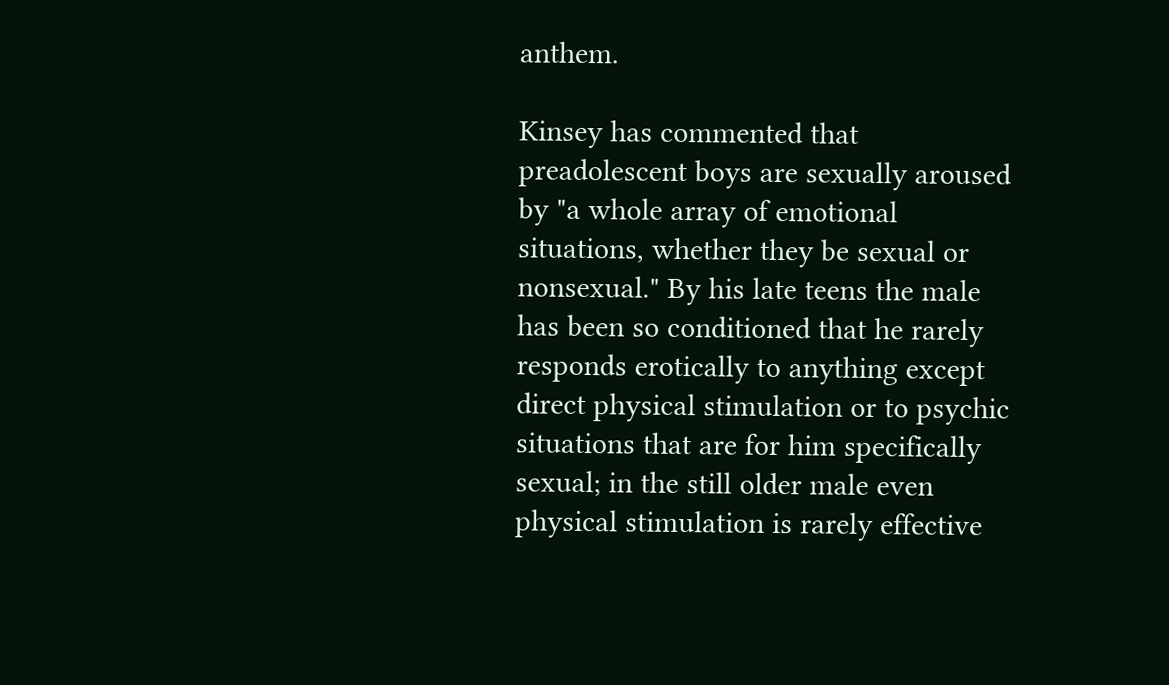anthem.

Kinsey has commented that preadolescent boys are sexually aroused by "a whole array of emotional situations, whether they be sexual or nonsexual." By his late teens the male has been so conditioned that he rarely responds erotically to anything except direct physical stimulation or to psychic situations that are for him specifically sexual; in the still older male even physical stimulation is rarely effective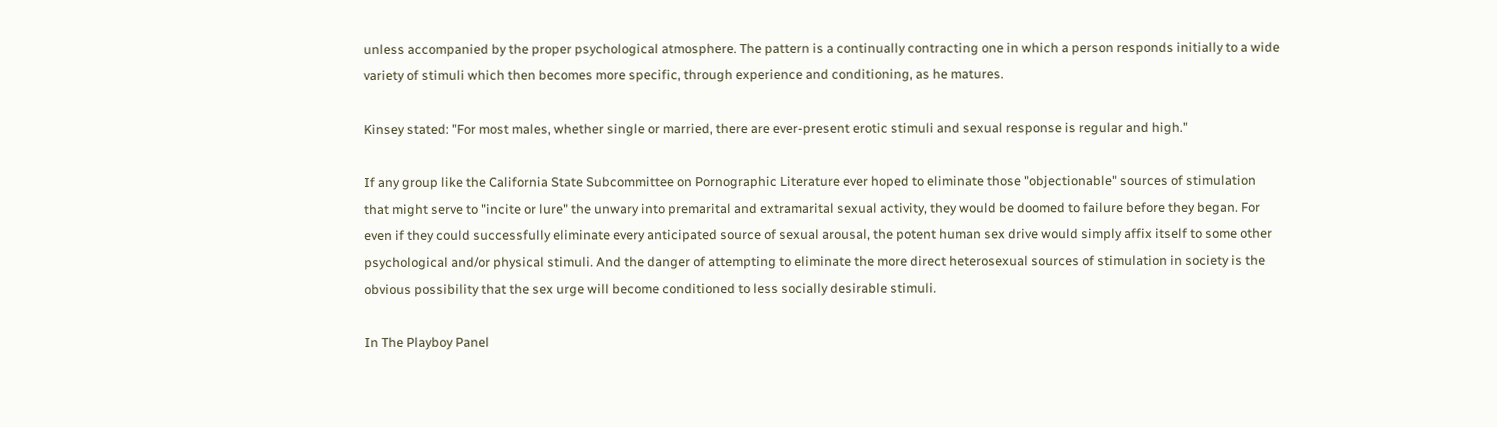unless accompanied by the proper psychological atmosphere. The pattern is a continually contracting one in which a person responds initially to a wide variety of stimuli which then becomes more specific, through experience and conditioning, as he matures.

Kinsey stated: "For most males, whether single or married, there are ever-present erotic stimuli and sexual response is regular and high."

If any group like the California State Subcommittee on Pornographic Literature ever hoped to eliminate those "objectionable" sources of stimulation that might serve to "incite or lure" the unwary into premarital and extramarital sexual activity, they would be doomed to failure before they began. For even if they could successfully eliminate every anticipated source of sexual arousal, the potent human sex drive would simply affix itself to some other psychological and/or physical stimuli. And the danger of attempting to eliminate the more direct heterosexual sources of stimulation in society is the obvious possibility that the sex urge will become conditioned to less socially desirable stimuli.

In The Playboy Panel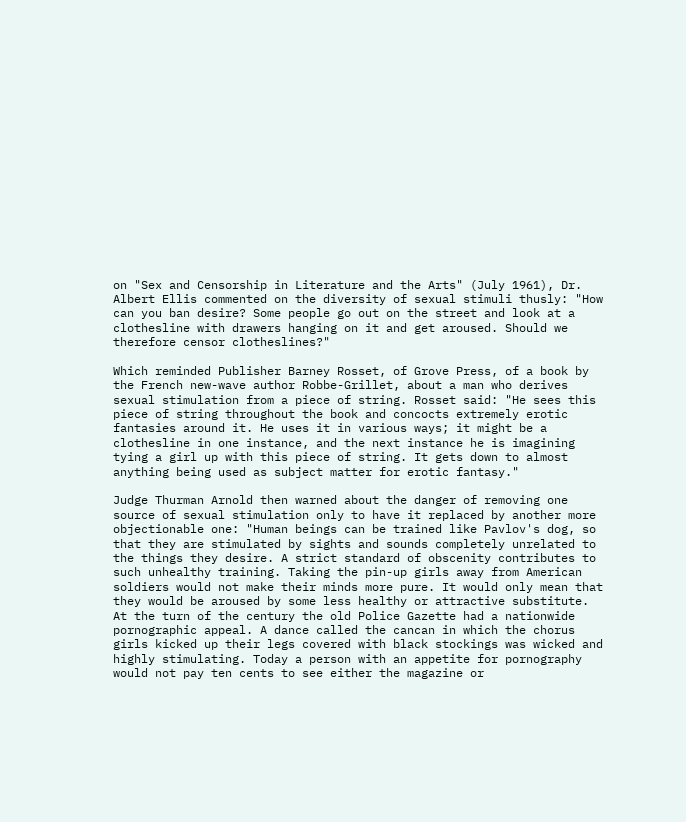on "Sex and Censorship in Literature and the Arts" (July 1961), Dr. Albert Ellis commented on the diversity of sexual stimuli thusly: "How can you ban desire? Some people go out on the street and look at a clothesline with drawers hanging on it and get aroused. Should we therefore censor clotheslines?"

Which reminded Publisher Barney Rosset, of Grove Press, of a book by the French new-wave author Robbe-Grillet, about a man who derives sexual stimulation from a piece of string. Rosset said: "He sees this piece of string throughout the book and concocts extremely erotic fantasies around it. He uses it in various ways; it might be a clothesline in one instance, and the next instance he is imagining tying a girl up with this piece of string. It gets down to almost anything being used as subject matter for erotic fantasy."

Judge Thurman Arnold then warned about the danger of removing one source of sexual stimulation only to have it replaced by another more objectionable one: "Human beings can be trained like Pavlov's dog, so that they are stimulated by sights and sounds completely unrelated to the things they desire. A strict standard of obscenity contributes to such unhealthy training. Taking the pin-up girls away from American soldiers would not make their minds more pure. It would only mean that they would be aroused by some less healthy or attractive substitute. At the turn of the century the old Police Gazette had a nationwide pornographic appeal. A dance called the cancan in which the chorus girls kicked up their legs covered with black stockings was wicked and highly stimulating. Today a person with an appetite for pornography would not pay ten cents to see either the magazine or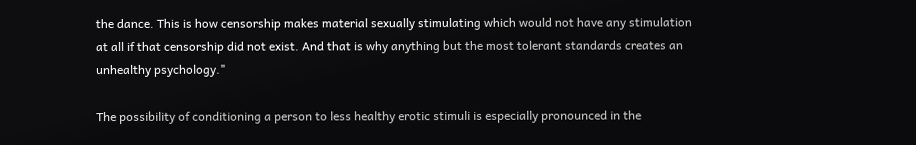the dance. This is how censorship makes material sexually stimulating which would not have any stimulation at all if that censorship did not exist. And that is why anything but the most tolerant standards creates an unhealthy psychology."

The possibility of conditioning a person to less healthy erotic stimuli is especially pronounced in the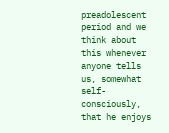preadolescent period and we think about this whenever anyone tells us, somewhat self-consciously, that he enjoys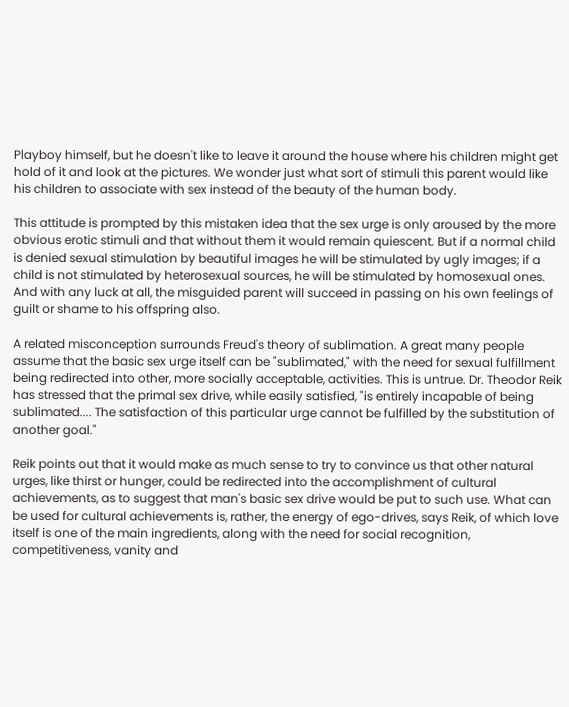Playboy himself, but he doesn't like to leave it around the house where his children might get hold of it and look at the pictures. We wonder just what sort of stimuli this parent would like his children to associate with sex instead of the beauty of the human body.

This attitude is prompted by this mistaken idea that the sex urge is only aroused by the more obvious erotic stimuli and that without them it would remain quiescent. But if a normal child is denied sexual stimulation by beautiful images he will be stimulated by ugly images; if a child is not stimulated by heterosexual sources, he will be stimulated by homosexual ones. And with any luck at all, the misguided parent will succeed in passing on his own feelings of guilt or shame to his offspring also.

A related misconception surrounds Freud's theory of sublimation. A great many people assume that the basic sex urge itself can be "sublimated," with the need for sexual fulfillment being redirected into other, more socially acceptable, activities. This is untrue. Dr. Theodor Reik has stressed that the primal sex drive, while easily satisfied, "is entirely incapable of being sublimated.... The satisfaction of this particular urge cannot be fulfilled by the substitution of another goal."

Reik points out that it would make as much sense to try to convince us that other natural urges, like thirst or hunger, could be redirected into the accomplishment of cultural achievements, as to suggest that man's basic sex drive would be put to such use. What can be used for cultural achievements is, rather, the energy of ego-drives, says Reik, of which love itself is one of the main ingredients, along with the need for social recognition, competitiveness, vanity and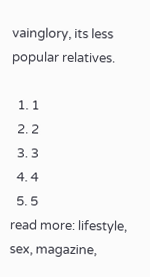vainglory, its less popular relatives.

  1. 1
  2. 2
  3. 3
  4. 4
  5. 5
read more: lifestyle, sex, magazine,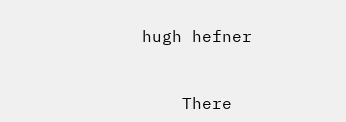hugh hefner


    There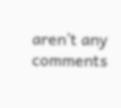aren’t any comments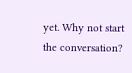yet. Why not start the conversation?